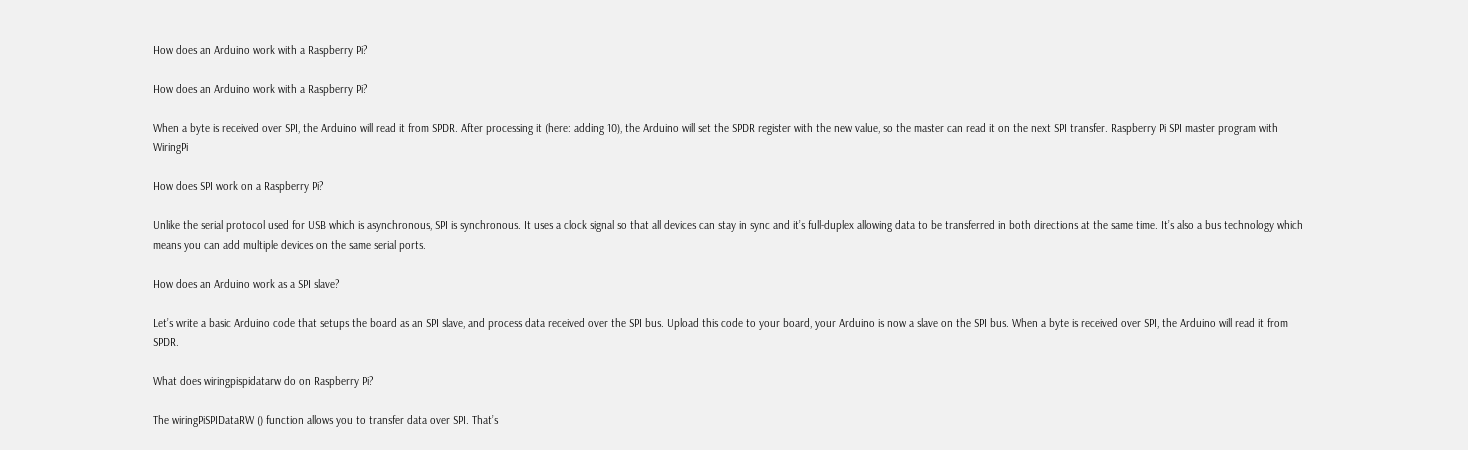How does an Arduino work with a Raspberry Pi?

How does an Arduino work with a Raspberry Pi?

When a byte is received over SPI, the Arduino will read it from SPDR. After processing it (here: adding 10), the Arduino will set the SPDR register with the new value, so the master can read it on the next SPI transfer. Raspberry Pi SPI master program with WiringPi

How does SPI work on a Raspberry Pi?

Unlike the serial protocol used for USB which is asynchronous, SPI is synchronous. It uses a clock signal so that all devices can stay in sync and it’s full-duplex allowing data to be transferred in both directions at the same time. It’s also a bus technology which means you can add multiple devices on the same serial ports.

How does an Arduino work as a SPI slave?

Let’s write a basic Arduino code that setups the board as an SPI slave, and process data received over the SPI bus. Upload this code to your board, your Arduino is now a slave on the SPI bus. When a byte is received over SPI, the Arduino will read it from SPDR.

What does wiringpispidatarw do on Raspberry Pi?

The wiringPiSPIDataRW () function allows you to transfer data over SPI. That’s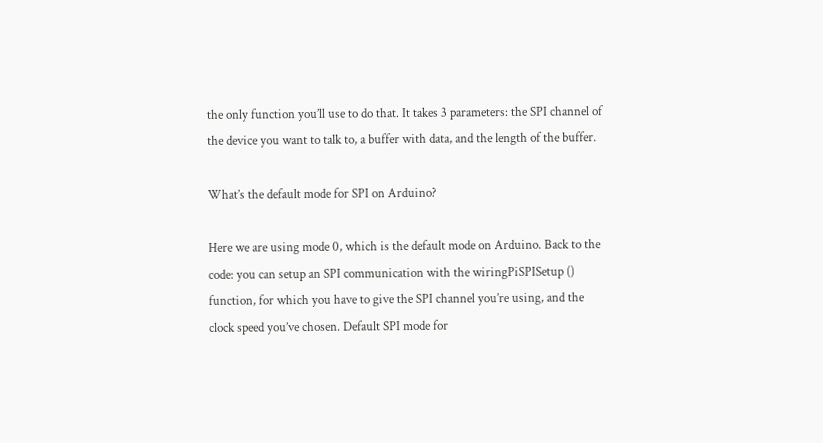the only function you’ll use to do that. It takes 3 parameters: the SPI channel of the device you want to talk to, a buffer with data, and the length of the buffer.

What’s the default mode for SPI on Arduino?

Here we are using mode 0, which is the default mode on Arduino. Back to the code: you can setup an SPI communication with the wiringPiSPISetup () function, for which you have to give the SPI channel you’re using, and the clock speed you’ve chosen. Default SPI mode for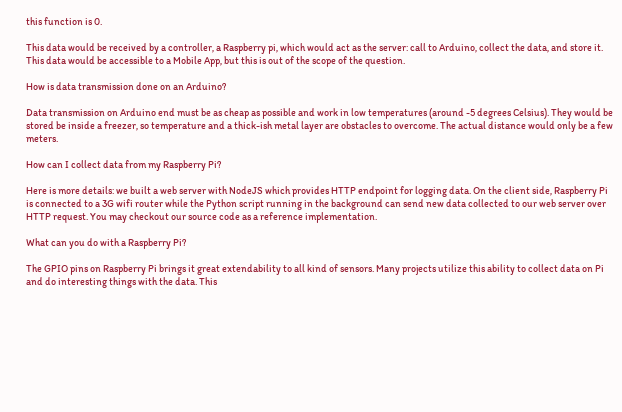this function is 0.

This data would be received by a controller, a Raspberry pi, which would act as the server: call to Arduino, collect the data, and store it. This data would be accessible to a Mobile App, but this is out of the scope of the question.

How is data transmission done on an Arduino?

Data transmission on Arduino end must be as cheap as possible and work in low temperatures (around -5 degrees Celsius). They would be stored be inside a freezer, so temperature and a thick-ish metal layer are obstacles to overcome. The actual distance would only be a few meters.

How can I collect data from my Raspberry Pi?

Here is more details: we built a web server with NodeJS which provides HTTP endpoint for logging data. On the client side, Raspberry Pi is connected to a 3G wifi router while the Python script running in the background can send new data collected to our web server over HTTP request. You may checkout our source code as a reference implementation.

What can you do with a Raspberry Pi?

The GPIO pins on Raspberry Pi brings it great extendability to all kind of sensors. Many projects utilize this ability to collect data on Pi and do interesting things with the data. This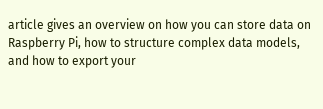article gives an overview on how you can store data on Raspberry Pi, how to structure complex data models, and how to export your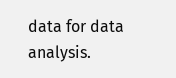data for data analysis.